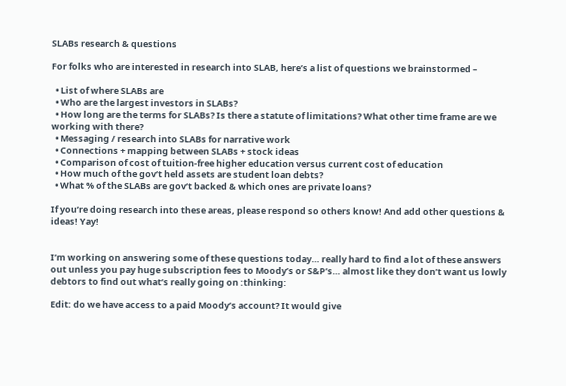SLABs research & questions

For folks who are interested in research into SLAB, here’s a list of questions we brainstormed –

  • List of where SLABs are
  • Who are the largest investors in SLABs?
  • How long are the terms for SLABs? Is there a statute of limitations? What other time frame are we working with there?
  • Messaging / research into SLABs for narrative work
  • Connections + mapping between SLABs + stock ideas
  • Comparison of cost of tuition-free higher education versus current cost of education
  • How much of the gov’t held assets are student loan debts?
  • What % of the SLABs are gov’t backed & which ones are private loans?

If you’re doing research into these areas, please respond so others know! And add other questions & ideas! Yay!


I’m working on answering some of these questions today… really hard to find a lot of these answers out unless you pay huge subscription fees to Moody’s or S&P’s… almost like they don’t want us lowly debtors to find out what’s really going on :thinking:

Edit: do we have access to a paid Moody’s account? It would give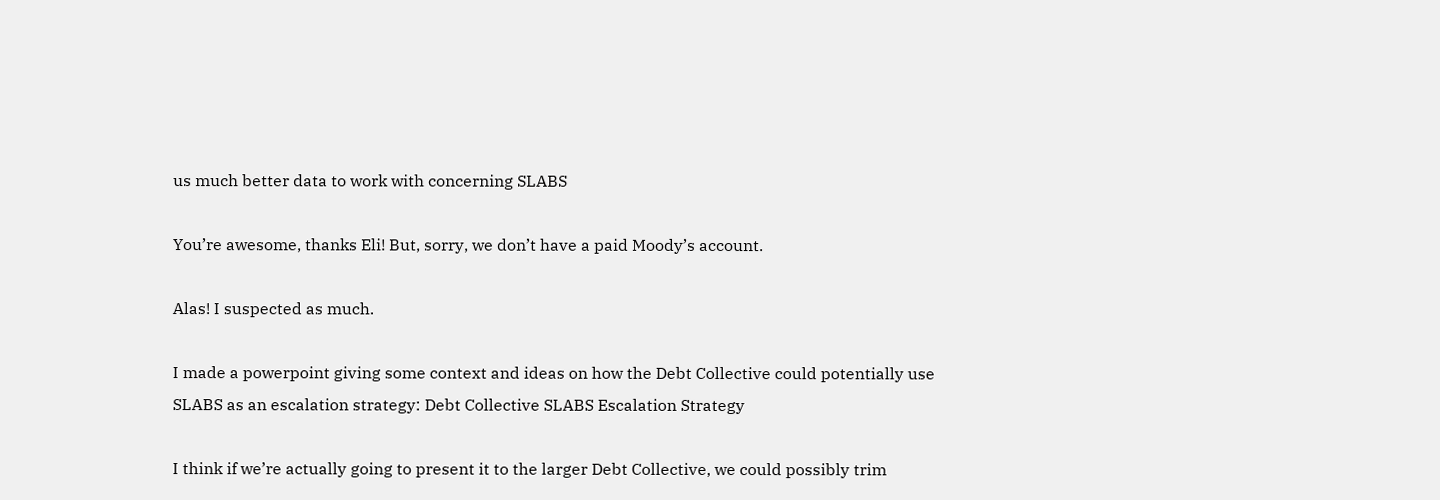us much better data to work with concerning SLABS

You’re awesome, thanks Eli! But, sorry, we don’t have a paid Moody’s account.

Alas! I suspected as much.

I made a powerpoint giving some context and ideas on how the Debt Collective could potentially use SLABS as an escalation strategy: Debt Collective SLABS Escalation Strategy

I think if we’re actually going to present it to the larger Debt Collective, we could possibly trim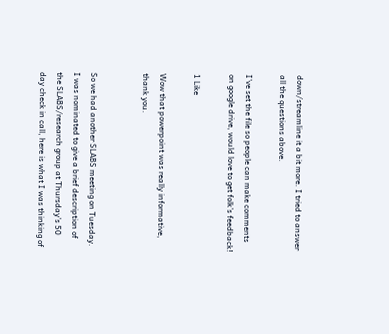down/streamline it a bit more. I tried to answer all the questions above.

I’ve set the file so people can make comments on google drive, would love to get folk’s feedback!

1 Like

Wow that powerpoint was really informative, thank you.


So we had another SLABS meeting on Tuesday. I was nominated to give a brief description of the SLABS/research group at Thursday’s 50 day check in call, here is what I was thinking of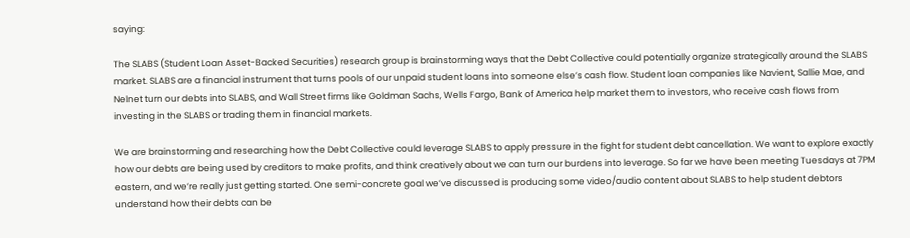saying:

The SLABS (Student Loan Asset-Backed Securities) research group is brainstorming ways that the Debt Collective could potentially organize strategically around the SLABS market. SLABS are a financial instrument that turns pools of our unpaid student loans into someone else’s cash flow. Student loan companies like Navient, Sallie Mae, and Nelnet turn our debts into SLABS, and Wall Street firms like Goldman Sachs, Wells Fargo, Bank of America help market them to investors, who receive cash flows from investing in the SLABS or trading them in financial markets.

We are brainstorming and researching how the Debt Collective could leverage SLABS to apply pressure in the fight for student debt cancellation. We want to explore exactly how our debts are being used by creditors to make profits, and think creatively about we can turn our burdens into leverage. So far we have been meeting Tuesdays at 7PM eastern, and we’re really just getting started. One semi-concrete goal we’ve discussed is producing some video/audio content about SLABS to help student debtors understand how their debts can be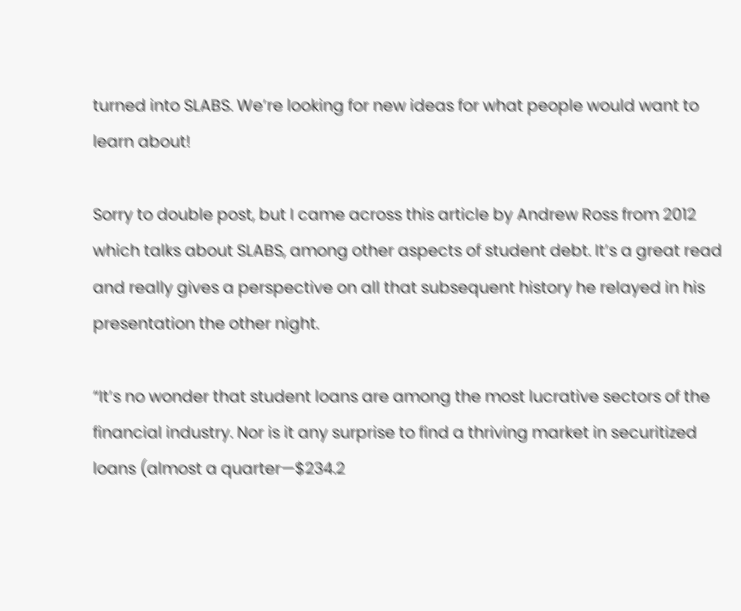turned into SLABS. We’re looking for new ideas for what people would want to learn about!

Sorry to double post, but I came across this article by Andrew Ross from 2012 which talks about SLABS, among other aspects of student debt. It’s a great read and really gives a perspective on all that subsequent history he relayed in his presentation the other night.

“It’s no wonder that student loans are among the most lucrative sectors of the financial industry. Nor is it any surprise to find a thriving market in securitized loans (almost a quarter—$234.2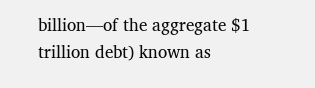billion—of the aggregate $1 trillion debt) known as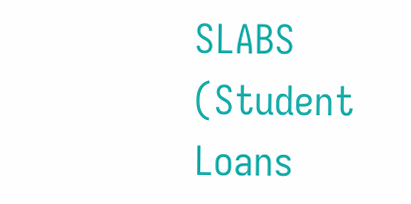SLABS (Student Loans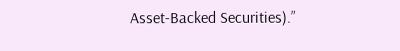Asset-Backed Securities).”